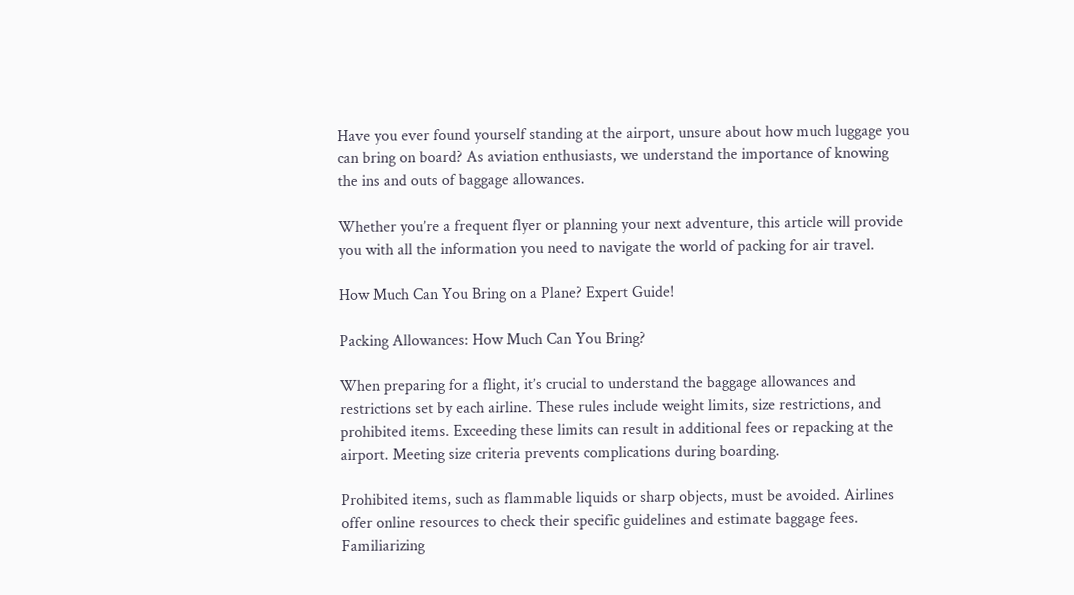Have you ever found yourself standing at the airport, unsure about how much luggage you can bring on board? As aviation enthusiasts, we understand the importance of knowing the ins and outs of baggage allowances.

Whether you’re a frequent flyer or planning your next adventure, this article will provide you with all the information you need to navigate the world of packing for air travel.

How Much Can You Bring on a Plane? Expert Guide!

Packing Allowances: How Much Can You Bring?

When preparing for a flight, it’s crucial to understand the baggage allowances and restrictions set by each airline. These rules include weight limits, size restrictions, and prohibited items. Exceeding these limits can result in additional fees or repacking at the airport. Meeting size criteria prevents complications during boarding.

Prohibited items, such as flammable liquids or sharp objects, must be avoided. Airlines offer online resources to check their specific guidelines and estimate baggage fees. Familiarizing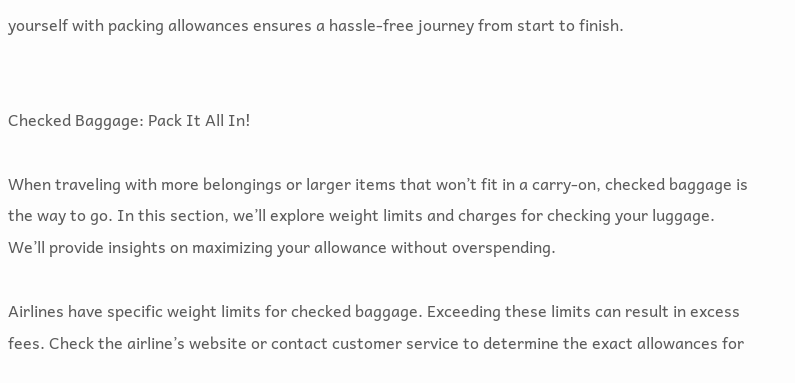yourself with packing allowances ensures a hassle-free journey from start to finish.


Checked Baggage: Pack It All In!

When traveling with more belongings or larger items that won’t fit in a carry-on, checked baggage is the way to go. In this section, we’ll explore weight limits and charges for checking your luggage. We’ll provide insights on maximizing your allowance without overspending.

Airlines have specific weight limits for checked baggage. Exceeding these limits can result in excess fees. Check the airline’s website or contact customer service to determine the exact allowances for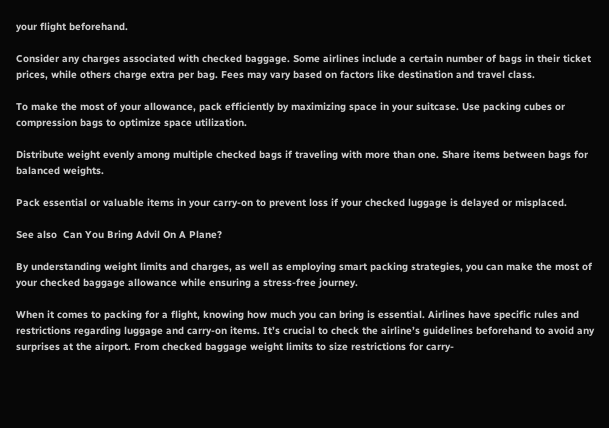your flight beforehand.

Consider any charges associated with checked baggage. Some airlines include a certain number of bags in their ticket prices, while others charge extra per bag. Fees may vary based on factors like destination and travel class.

To make the most of your allowance, pack efficiently by maximizing space in your suitcase. Use packing cubes or compression bags to optimize space utilization.

Distribute weight evenly among multiple checked bags if traveling with more than one. Share items between bags for balanced weights.

Pack essential or valuable items in your carry-on to prevent loss if your checked luggage is delayed or misplaced.

See also  Can You Bring Advil On A Plane?

By understanding weight limits and charges, as well as employing smart packing strategies, you can make the most of your checked baggage allowance while ensuring a stress-free journey.

When it comes to packing for a flight, knowing how much you can bring is essential. Airlines have specific rules and restrictions regarding luggage and carry-on items. It’s crucial to check the airline’s guidelines beforehand to avoid any surprises at the airport. From checked baggage weight limits to size restrictions for carry-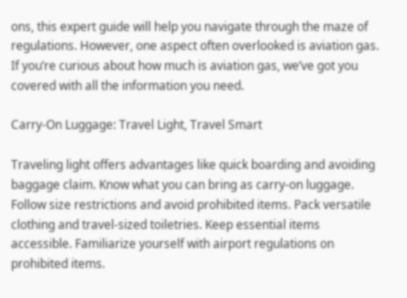ons, this expert guide will help you navigate through the maze of regulations. However, one aspect often overlooked is aviation gas. If you’re curious about how much is aviation gas, we’ve got you covered with all the information you need.

Carry-On Luggage: Travel Light, Travel Smart

Traveling light offers advantages like quick boarding and avoiding baggage claim. Know what you can bring as carry-on luggage. Follow size restrictions and avoid prohibited items. Pack versatile clothing and travel-sized toiletries. Keep essential items accessible. Familiarize yourself with airport regulations on prohibited items.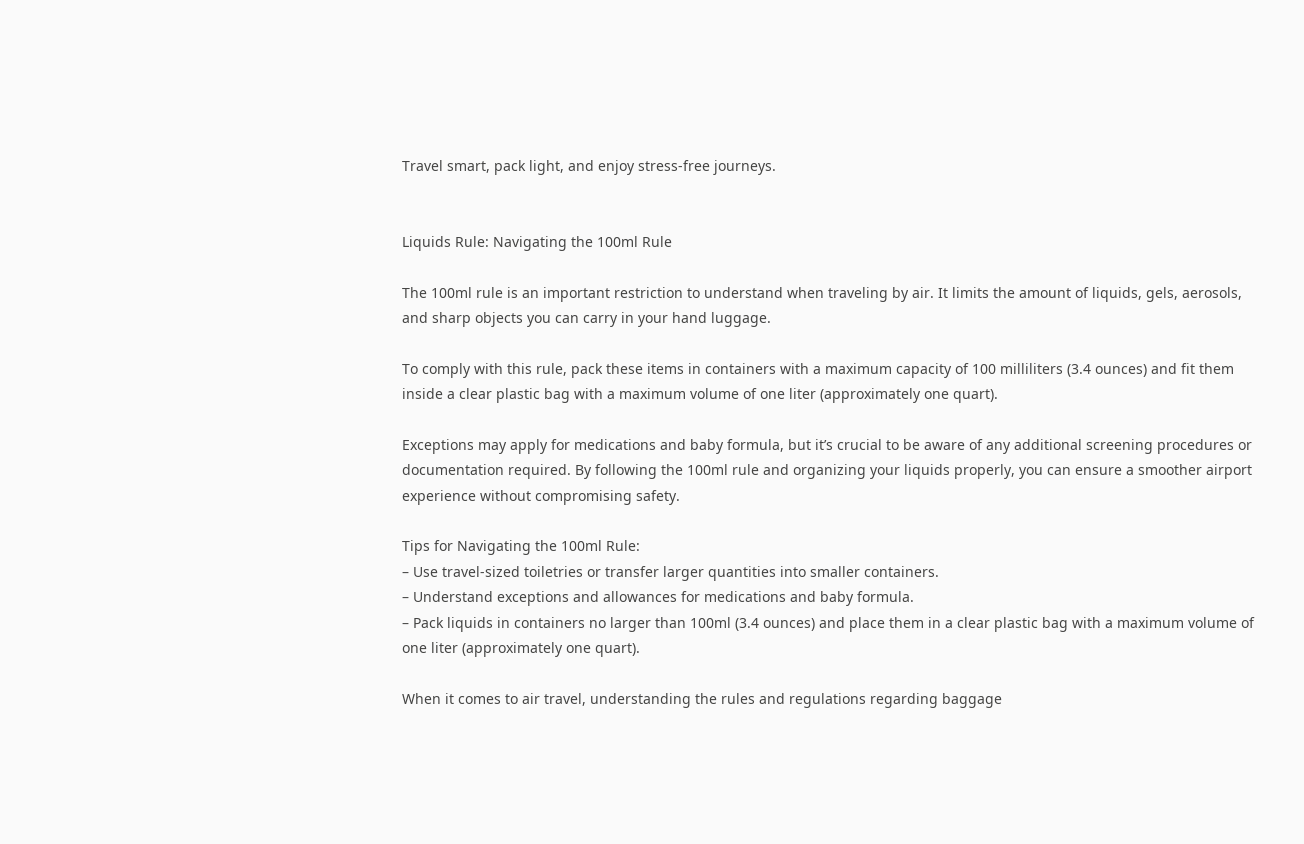Travel smart, pack light, and enjoy stress-free journeys.


Liquids Rule: Navigating the 100ml Rule

The 100ml rule is an important restriction to understand when traveling by air. It limits the amount of liquids, gels, aerosols, and sharp objects you can carry in your hand luggage.

To comply with this rule, pack these items in containers with a maximum capacity of 100 milliliters (3.4 ounces) and fit them inside a clear plastic bag with a maximum volume of one liter (approximately one quart).

Exceptions may apply for medications and baby formula, but it’s crucial to be aware of any additional screening procedures or documentation required. By following the 100ml rule and organizing your liquids properly, you can ensure a smoother airport experience without compromising safety.

Tips for Navigating the 100ml Rule:
– Use travel-sized toiletries or transfer larger quantities into smaller containers.
– Understand exceptions and allowances for medications and baby formula.
– Pack liquids in containers no larger than 100ml (3.4 ounces) and place them in a clear plastic bag with a maximum volume of one liter (approximately one quart).

When it comes to air travel, understanding the rules and regulations regarding baggage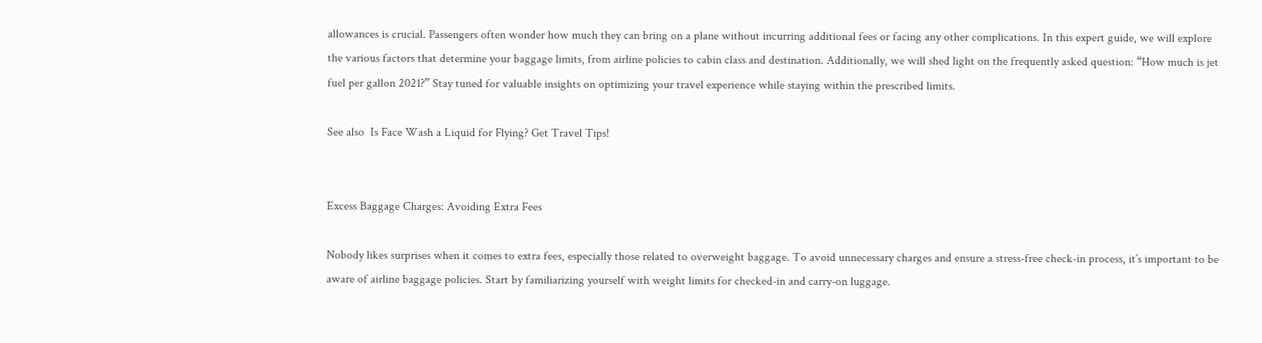allowances is crucial. Passengers often wonder how much they can bring on a plane without incurring additional fees or facing any other complications. In this expert guide, we will explore the various factors that determine your baggage limits, from airline policies to cabin class and destination. Additionally, we will shed light on the frequently asked question: “How much is jet fuel per gallon 2021?” Stay tuned for valuable insights on optimizing your travel experience while staying within the prescribed limits.

See also  Is Face Wash a Liquid for Flying? Get Travel Tips!


Excess Baggage Charges: Avoiding Extra Fees

Nobody likes surprises when it comes to extra fees, especially those related to overweight baggage. To avoid unnecessary charges and ensure a stress-free check-in process, it’s important to be aware of airline baggage policies. Start by familiarizing yourself with weight limits for checked-in and carry-on luggage.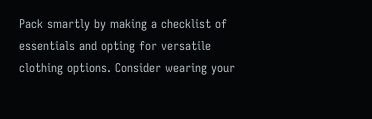Pack smartly by making a checklist of essentials and opting for versatile clothing options. Consider wearing your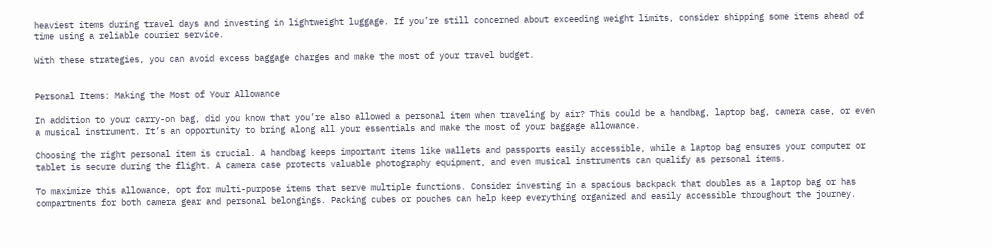heaviest items during travel days and investing in lightweight luggage. If you’re still concerned about exceeding weight limits, consider shipping some items ahead of time using a reliable courier service.

With these strategies, you can avoid excess baggage charges and make the most of your travel budget.


Personal Items: Making the Most of Your Allowance

In addition to your carry-on bag, did you know that you’re also allowed a personal item when traveling by air? This could be a handbag, laptop bag, camera case, or even a musical instrument. It’s an opportunity to bring along all your essentials and make the most of your baggage allowance.

Choosing the right personal item is crucial. A handbag keeps important items like wallets and passports easily accessible, while a laptop bag ensures your computer or tablet is secure during the flight. A camera case protects valuable photography equipment, and even musical instruments can qualify as personal items.

To maximize this allowance, opt for multi-purpose items that serve multiple functions. Consider investing in a spacious backpack that doubles as a laptop bag or has compartments for both camera gear and personal belongings. Packing cubes or pouches can help keep everything organized and easily accessible throughout the journey.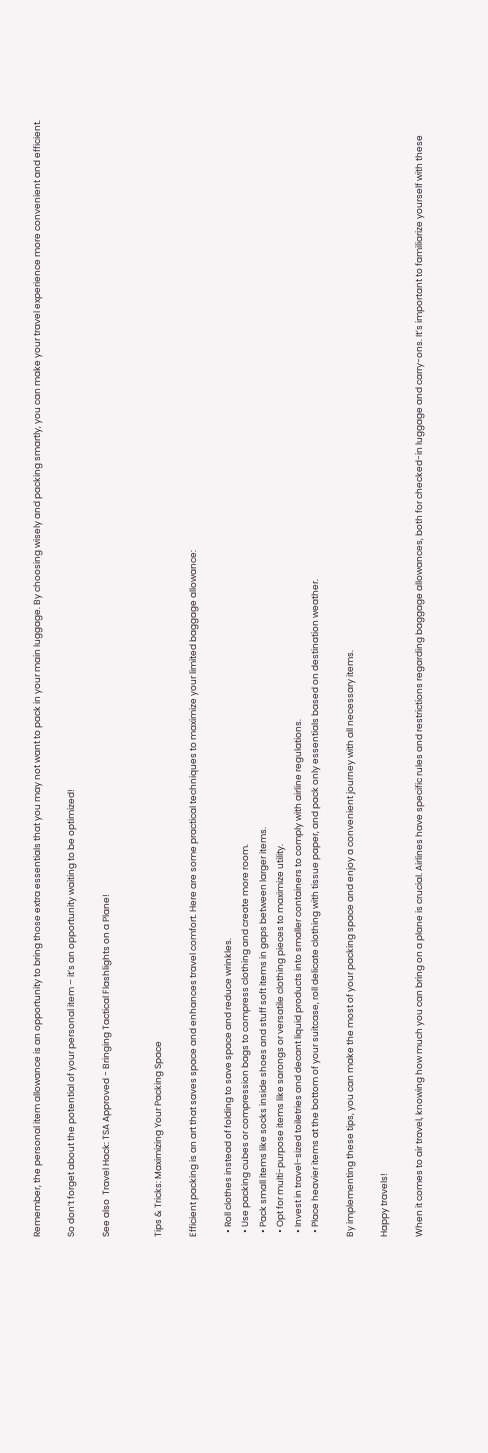Remember, the personal item allowance is an opportunity to bring those extra essentials that you may not want to pack in your main luggage. By choosing wisely and packing smartly, you can make your travel experience more convenient and efficient.

So don’t forget about the potential of your personal item – it’s an opportunity waiting to be optimized!

See also  Travel Hack: TSA Approved - Bringing Tactical Flashlights on a Plane!


Tips & Tricks: Maximizing Your Packing Space

Efficient packing is an art that saves space and enhances travel comfort. Here are some practical techniques to maximize your limited baggage allowance:

  • Roll clothes instead of folding to save space and reduce wrinkles.
  • Use packing cubes or compression bags to compress clothing and create more room.
  • Pack small items like socks inside shoes and stuff soft items in gaps between larger items.
  • Opt for multi-purpose items like sarongs or versatile clothing pieces to maximize utility.
  • Invest in travel-sized toiletries and decant liquid products into smaller containers to comply with airline regulations.
  • Place heavier items at the bottom of your suitcase, roll delicate clothing with tissue paper, and pack only essentials based on destination weather.

By implementing these tips, you can make the most of your packing space and enjoy a convenient journey with all necessary items.

Happy travels!

When it comes to air travel, knowing how much you can bring on a plane is crucial. Airlines have specific rules and restrictions regarding baggage allowances, both for checked-in luggage and carry-ons. It’s important to familiarize yourself with these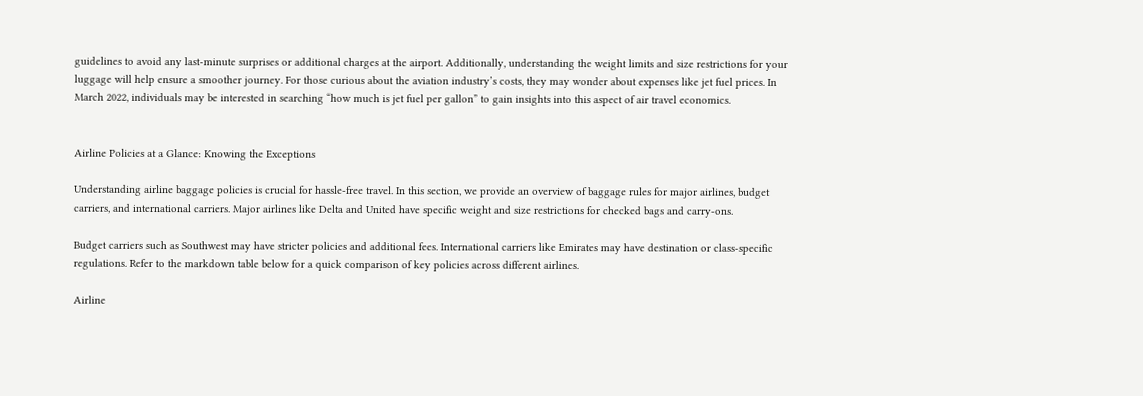guidelines to avoid any last-minute surprises or additional charges at the airport. Additionally, understanding the weight limits and size restrictions for your luggage will help ensure a smoother journey. For those curious about the aviation industry’s costs, they may wonder about expenses like jet fuel prices. In March 2022, individuals may be interested in searching “how much is jet fuel per gallon” to gain insights into this aspect of air travel economics.


Airline Policies at a Glance: Knowing the Exceptions

Understanding airline baggage policies is crucial for hassle-free travel. In this section, we provide an overview of baggage rules for major airlines, budget carriers, and international carriers. Major airlines like Delta and United have specific weight and size restrictions for checked bags and carry-ons.

Budget carriers such as Southwest may have stricter policies and additional fees. International carriers like Emirates may have destination or class-specific regulations. Refer to the markdown table below for a quick comparison of key policies across different airlines.

Airline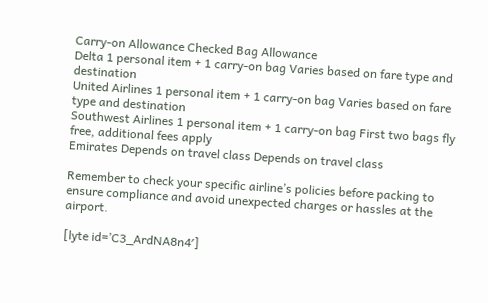Carry-on Allowance Checked Bag Allowance
Delta 1 personal item + 1 carry-on bag Varies based on fare type and destination
United Airlines 1 personal item + 1 carry-on bag Varies based on fare type and destination
Southwest Airlines 1 personal item + 1 carry-on bag First two bags fly free, additional fees apply
Emirates Depends on travel class Depends on travel class

Remember to check your specific airline’s policies before packing to ensure compliance and avoid unexpected charges or hassles at the airport.

[lyte id=’C3_ArdNA8n4′]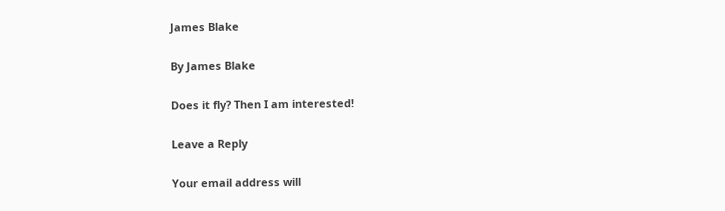James Blake

By James Blake

Does it fly? Then I am interested!

Leave a Reply

Your email address will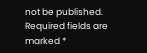not be published. Required fields are marked *